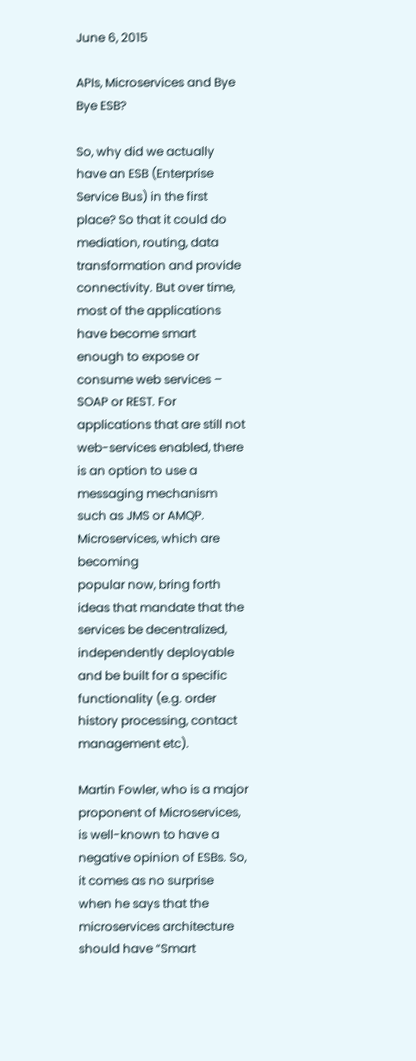June 6, 2015

APIs, Microservices and Bye Bye ESB?

So, why did we actually have an ESB (Enterprise Service Bus) in the first place? So that it could do mediation, routing, data transformation and provide connectivity. But over time, most of the applications have become smart
enough to expose or consume web services – SOAP or REST. For applications that are still not web-services enabled, there is an option to use a messaging mechanism such as JMS or AMQP. Microservices, which are becoming
popular now, bring forth ideas that mandate that the services be decentralized, independently deployable and be built for a specific functionality (e.g. order history processing, contact management etc).

Martin Fowler, who is a major proponent of Microservices, is well-known to have a negative opinion of ESBs. So, it comes as no surprise when he says that the microservices architecture should have “Smart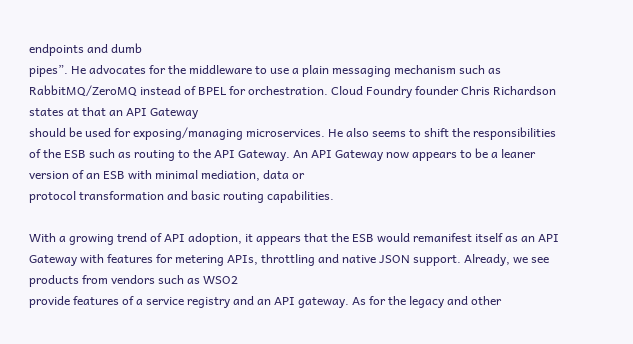endpoints and dumb
pipes”. He advocates for the middleware to use a plain messaging mechanism such as RabbitMQ/ZeroMQ instead of BPEL for orchestration. Cloud Foundry founder Chris Richardson states at that an API Gateway
should be used for exposing/managing microservices. He also seems to shift the responsibilities of the ESB such as routing to the API Gateway. An API Gateway now appears to be a leaner version of an ESB with minimal mediation, data or
protocol transformation and basic routing capabilities.

With a growing trend of API adoption, it appears that the ESB would remanifest itself as an API Gateway with features for metering APIs, throttling and native JSON support. Already, we see products from vendors such as WSO2
provide features of a service registry and an API gateway. As for the legacy and other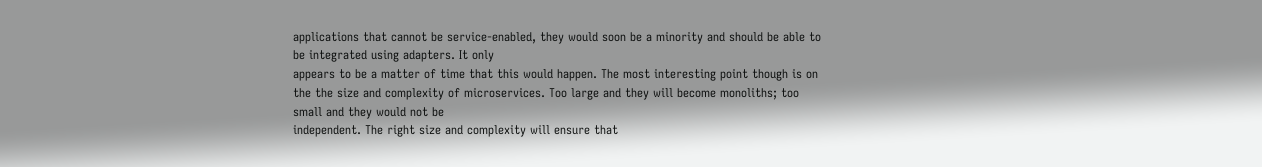applications that cannot be service-enabled, they would soon be a minority and should be able to be integrated using adapters. It only
appears to be a matter of time that this would happen. The most interesting point though is on the the size and complexity of microservices. Too large and they will become monoliths; too small and they would not be
independent. The right size and complexity will ensure that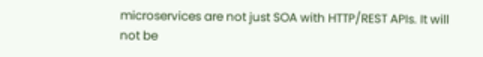microservices are not just SOA with HTTP/REST APIs. It will not be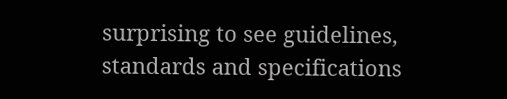surprising to see guidelines, standards and specifications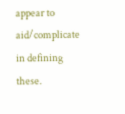appear to aid/complicate in defining these.